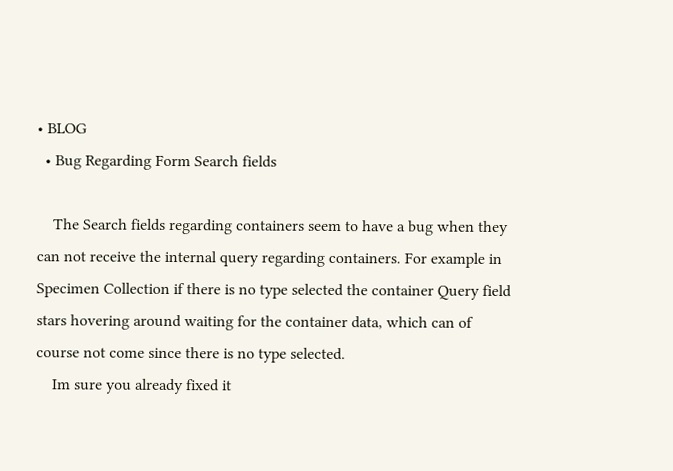• BLOG
  • Bug Regarding Form Search fields

    The Search fields regarding containers seem to have a bug when they can not receive the internal query regarding containers. For example in Specimen Collection if there is no type selected the container Query field stars hovering around waiting for the container data, which can of course not come since there is no type selected.
    Im sure you already fixed it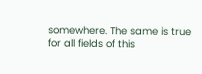somewhere. The same is true for all fields of this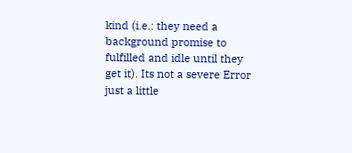kind (i.e.: they need a background promise to fulfilled and idle until they get it). Its not a severe Error just a little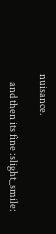nuisance.

    and then its fine :slight_smile: